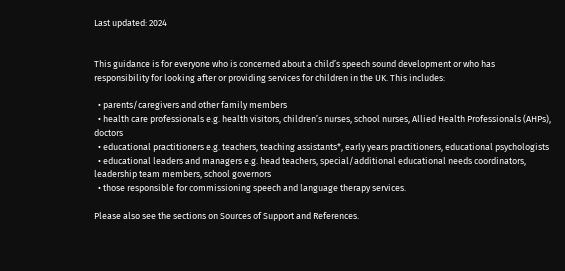Last updated: 2024


This guidance is for everyone who is concerned about a child’s speech sound development or who has responsibility for looking after or providing services for children in the UK. This includes:

  • parents/caregivers and other family members
  • health care professionals e.g. health visitors, children’s nurses, school nurses, Allied Health Professionals (AHPs), doctors
  • educational practitioners e.g. teachers, teaching assistants*, early years practitioners, educational psychologists
  • educational leaders and managers e.g. head teachers, special/additional educational needs coordinators, leadership team members, school governors
  • those responsible for commissioning speech and language therapy services.

Please also see the sections on Sources of Support and References.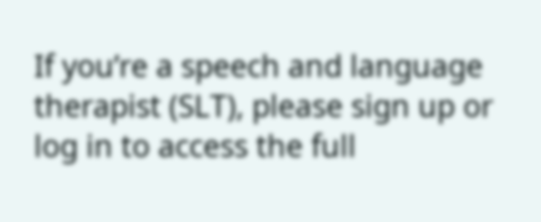If you’re a speech and language therapist (SLT), please sign up or log in to access the full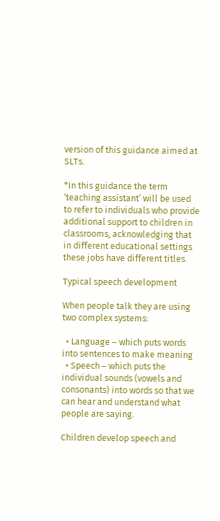version of this guidance aimed at SLTs.

*In this guidance the term ‘teaching assistant’ will be used to refer to individuals who provide additional support to children in classrooms, acknowledging that in different educational settings these jobs have different titles.

Typical speech development

When people talk they are using two complex systems:

  • Language – which puts words into sentences to make meaning
  • Speech – which puts the individual sounds (vowels and consonants) into words so that we can hear and understand what people are saying.

Children develop speech and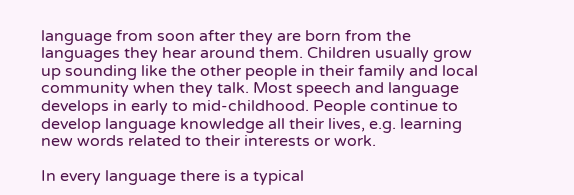language from soon after they are born from the languages they hear around them. Children usually grow up sounding like the other people in their family and local community when they talk. Most speech and language develops in early to mid-childhood. People continue to develop language knowledge all their lives, e.g. learning new words related to their interests or work.

In every language there is a typical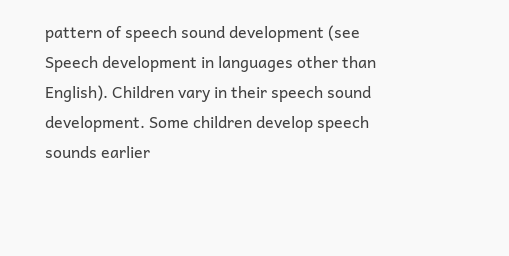pattern of speech sound development (see Speech development in languages other than English). Children vary in their speech sound development. Some children develop speech sounds earlier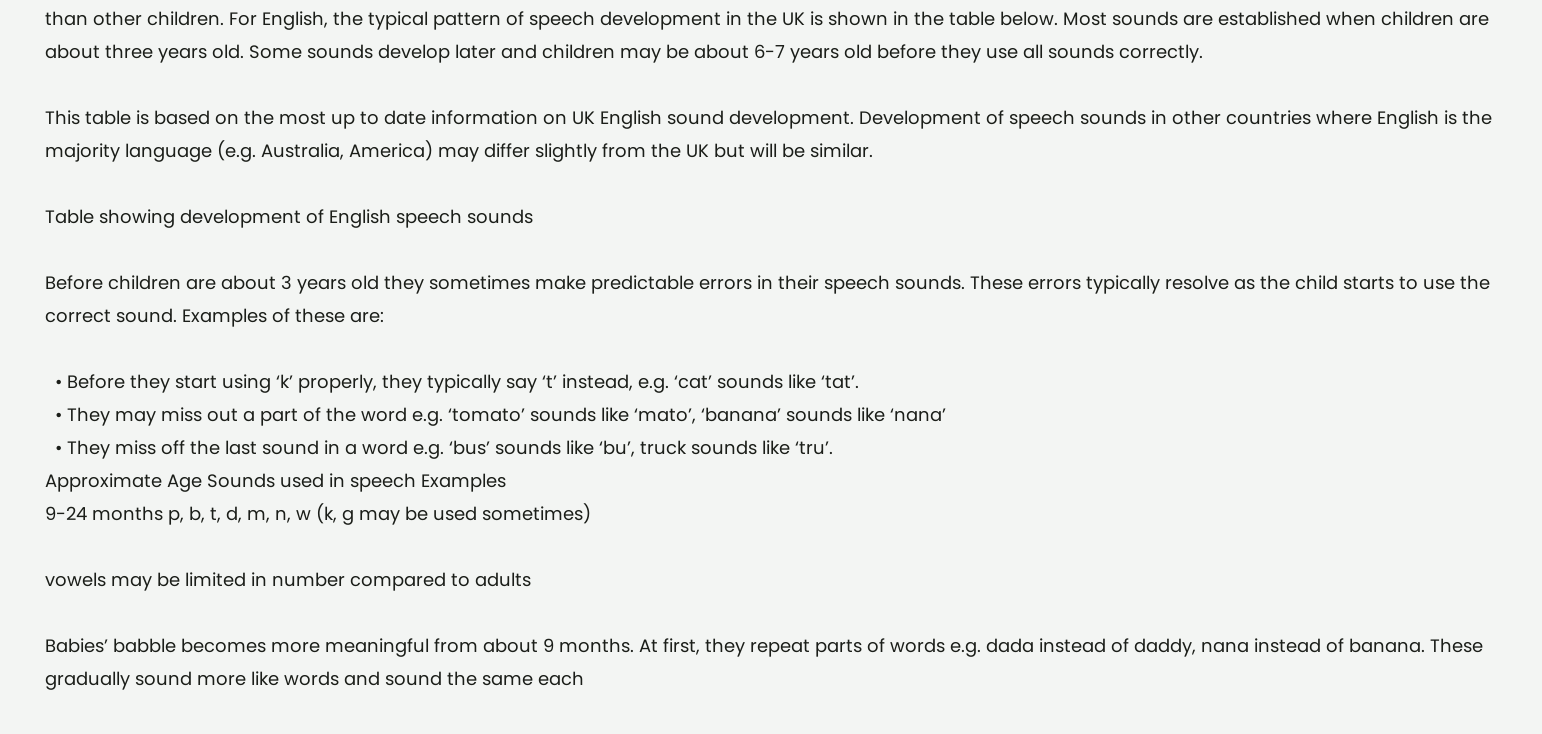than other children. For English, the typical pattern of speech development in the UK is shown in the table below. Most sounds are established when children are about three years old. Some sounds develop later and children may be about 6-7 years old before they use all sounds correctly.

This table is based on the most up to date information on UK English sound development. Development of speech sounds in other countries where English is the majority language (e.g. Australia, America) may differ slightly from the UK but will be similar.

Table showing development of English speech sounds

Before children are about 3 years old they sometimes make predictable errors in their speech sounds. These errors typically resolve as the child starts to use the correct sound. Examples of these are:

  • Before they start using ‘k’ properly, they typically say ‘t’ instead, e.g. ‘cat’ sounds like ‘tat’.
  • They may miss out a part of the word e.g. ‘tomato’ sounds like ‘mato’, ‘banana’ sounds like ‘nana’
  • They miss off the last sound in a word e.g. ‘bus’ sounds like ‘bu’, truck sounds like ‘tru’.
Approximate Age Sounds used in speech Examples
9-24 months p, b, t, d, m, n, w (k, g may be used sometimes)

vowels may be limited in number compared to adults

Babies’ babble becomes more meaningful from about 9 months. At first, they repeat parts of words e.g. dada instead of daddy, nana instead of banana. These gradually sound more like words and sound the same each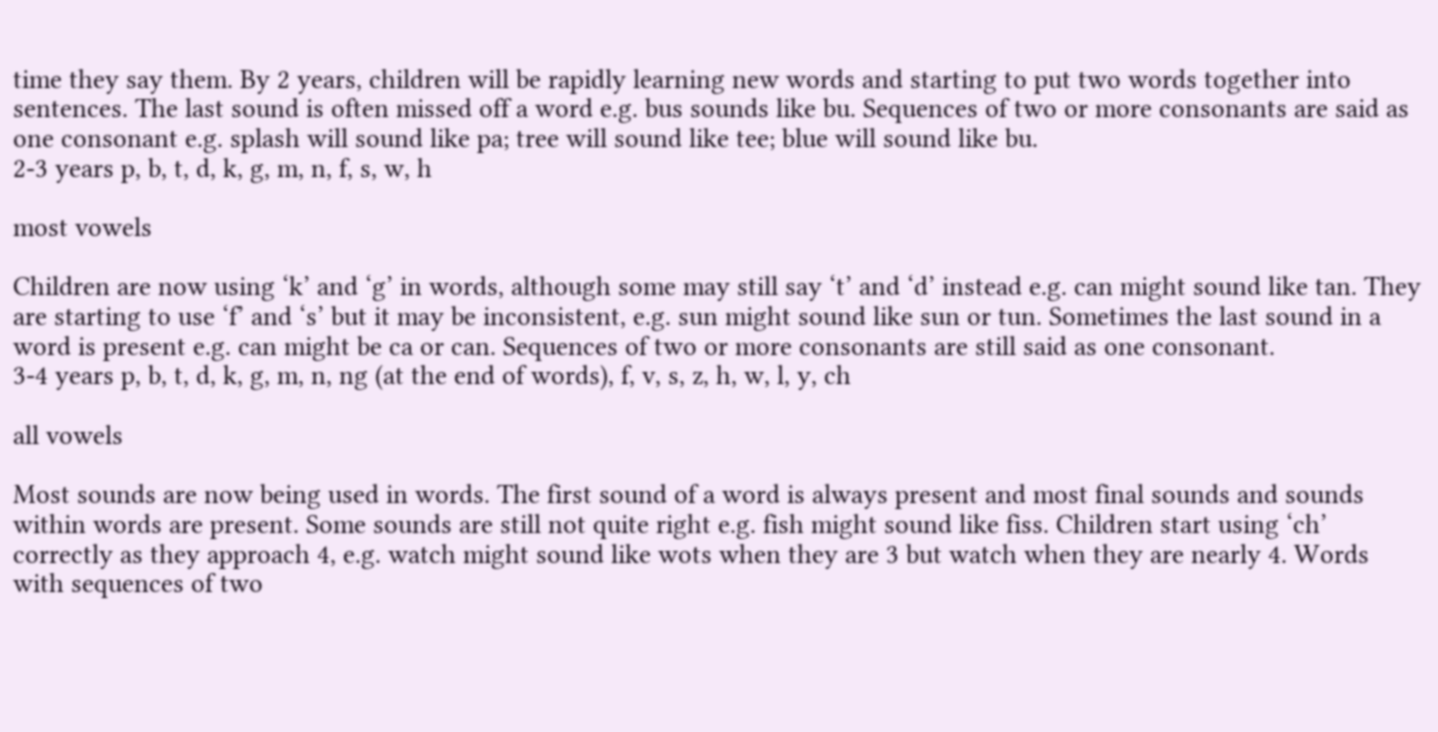time they say them. By 2 years, children will be rapidly learning new words and starting to put two words together into sentences. The last sound is often missed off a word e.g. bus sounds like bu. Sequences of two or more consonants are said as one consonant e.g. splash will sound like pa; tree will sound like tee; blue will sound like bu.
2-3 years p, b, t, d, k, g, m, n, f, s, w, h

most vowels

Children are now using ‘k’ and ‘g’ in words, although some may still say ‘t’ and ‘d’ instead e.g. can might sound like tan. They are starting to use ‘f’ and ‘s’ but it may be inconsistent, e.g. sun might sound like sun or tun. Sometimes the last sound in a word is present e.g. can might be ca or can. Sequences of two or more consonants are still said as one consonant.
3-4 years p, b, t, d, k, g, m, n, ng (at the end of words), f, v, s, z, h, w, l, y, ch

all vowels

Most sounds are now being used in words. The first sound of a word is always present and most final sounds and sounds within words are present. Some sounds are still not quite right e.g. fish might sound like fiss. Children start using ‘ch’ correctly as they approach 4, e.g. watch might sound like wots when they are 3 but watch when they are nearly 4. Words with sequences of two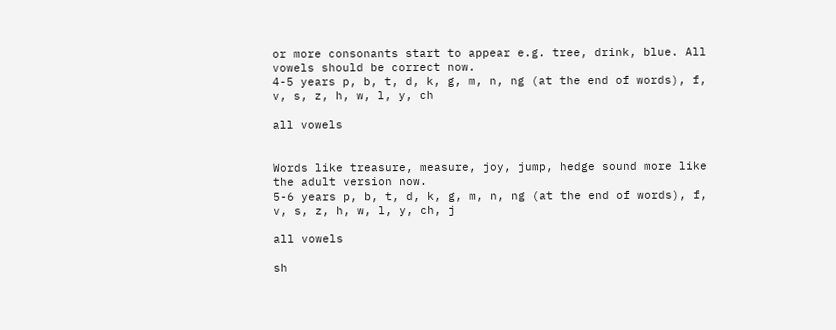or more consonants start to appear e.g. tree, drink, blue. All vowels should be correct now.
4-5 years p, b, t, d, k, g, m, n, ng (at the end of words), f, v, s, z, h, w, l, y, ch

all vowels


Words like treasure, measure, joy, jump, hedge sound more like the adult version now.
5-6 years p, b, t, d, k, g, m, n, ng (at the end of words), f, v, s, z, h, w, l, y, ch, j

all vowels

sh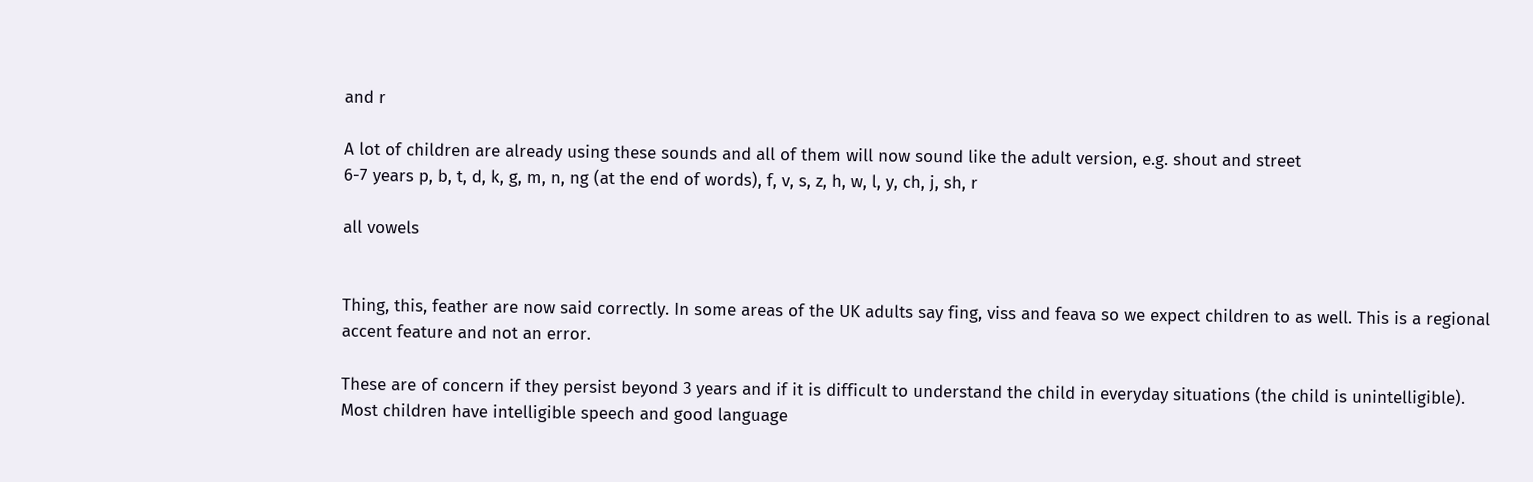and r

A lot of children are already using these sounds and all of them will now sound like the adult version, e.g. shout and street
6-7 years p, b, t, d, k, g, m, n, ng (at the end of words), f, v, s, z, h, w, l, y, ch, j, sh, r

all vowels


Thing, this, feather are now said correctly. In some areas of the UK adults say fing, viss and feava so we expect children to as well. This is a regional accent feature and not an error.

These are of concern if they persist beyond 3 years and if it is difficult to understand the child in everyday situations (the child is unintelligible). Most children have intelligible speech and good language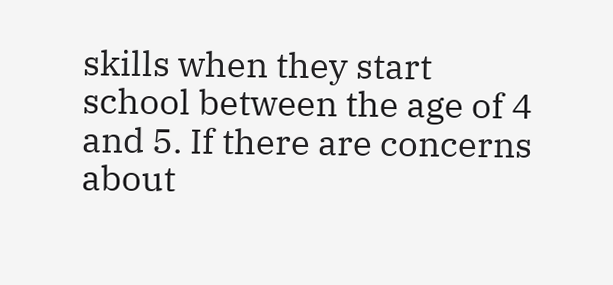skills when they start school between the age of 4 and 5. If there are concerns about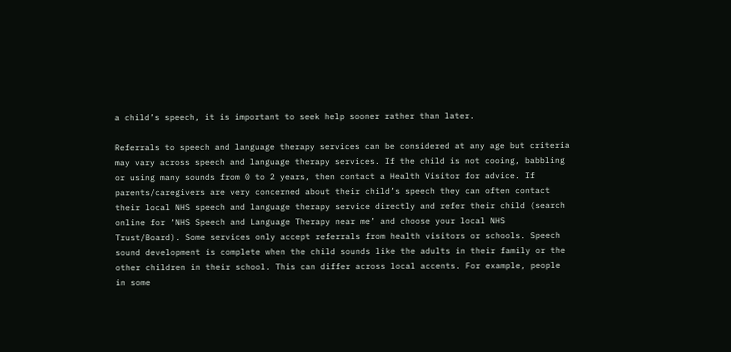a child’s speech, it is important to seek help sooner rather than later.

Referrals to speech and language therapy services can be considered at any age but criteria may vary across speech and language therapy services. If the child is not cooing, babbling or using many sounds from 0 to 2 years, then contact a Health Visitor for advice. If parents/caregivers are very concerned about their child’s speech they can often contact their local NHS speech and language therapy service directly and refer their child (search online for ‘NHS Speech and Language Therapy near me’ and choose your local NHS Trust/Board). Some services only accept referrals from health visitors or schools. Speech sound development is complete when the child sounds like the adults in their family or the other children in their school. This can differ across local accents. For example, people in some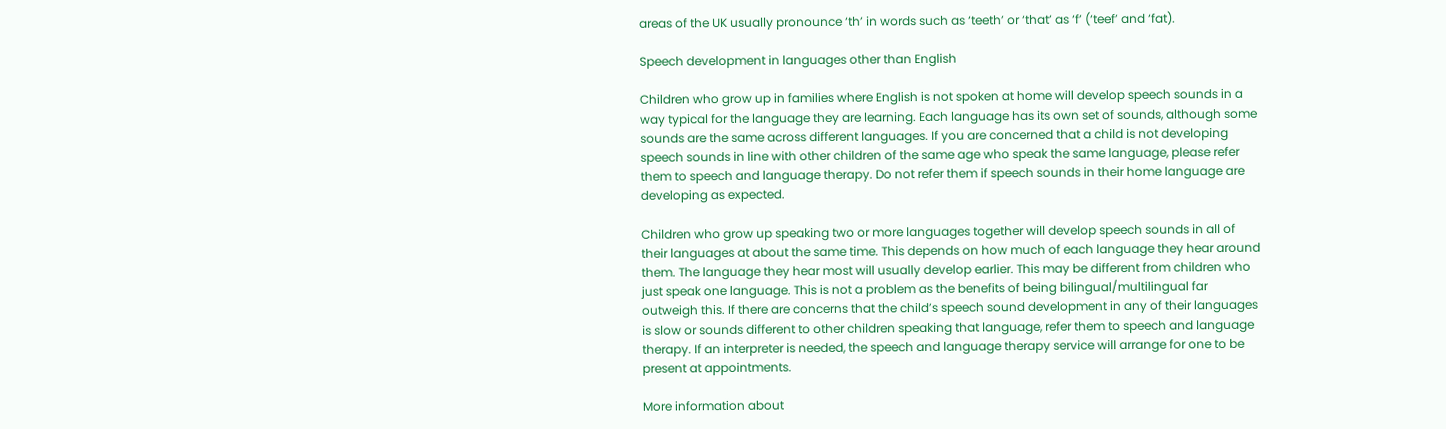areas of the UK usually pronounce ‘th’ in words such as ‘teeth’ or ‘that’ as ‘f’ (‘teef’ and ‘fat).

Speech development in languages other than English

Children who grow up in families where English is not spoken at home will develop speech sounds in a way typical for the language they are learning. Each language has its own set of sounds, although some sounds are the same across different languages. If you are concerned that a child is not developing speech sounds in line with other children of the same age who speak the same language, please refer them to speech and language therapy. Do not refer them if speech sounds in their home language are developing as expected.

Children who grow up speaking two or more languages together will develop speech sounds in all of their languages at about the same time. This depends on how much of each language they hear around them. The language they hear most will usually develop earlier. This may be different from children who just speak one language. This is not a problem as the benefits of being bilingual/multilingual far outweigh this. If there are concerns that the child’s speech sound development in any of their languages is slow or sounds different to other children speaking that language, refer them to speech and language therapy. If an interpreter is needed, the speech and language therapy service will arrange for one to be present at appointments.

More information about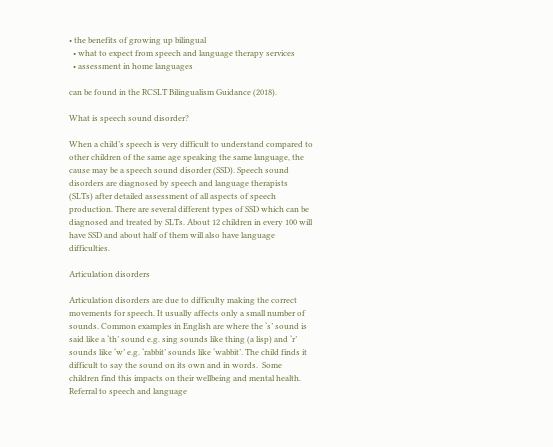• the benefits of growing up bilingual
  • what to expect from speech and language therapy services
  • assessment in home languages

can be found in the RCSLT Bilingualism Guidance (2018).

What is speech sound disorder?

When a child’s speech is very difficult to understand compared to other children of the same age speaking the same language, the cause may be a speech sound disorder (SSD). Speech sound disorders are diagnosed by speech and language therapists (SLTs) after detailed assessment of all aspects of speech production. There are several different types of SSD which can be diagnosed and treated by SLTs. About 12 children in every 100 will have SSD and about half of them will also have language difficulties.

Articulation disorders

Articulation disorders are due to difficulty making the correct movements for speech. It usually affects only a small number of sounds. Common examples in English are where the ‘s’ sound is said like a ‘th’ sound e.g. sing sounds like thing (a lisp) and ‘r’ sounds like ‘w’ e.g. ‘rabbit’ sounds like ‘wabbit’. The child finds it difficult to say the sound on its own and in words.  Some children find this impacts on their wellbeing and mental health. Referral to speech and language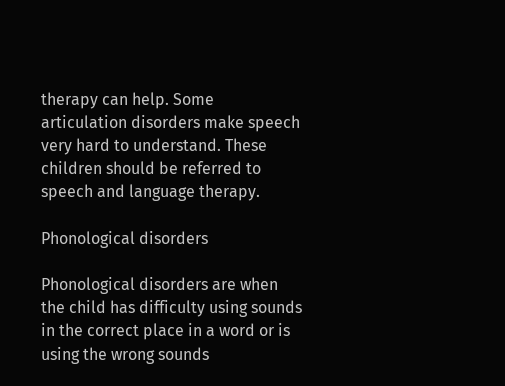therapy can help. Some articulation disorders make speech very hard to understand. These children should be referred to speech and language therapy.

Phonological disorders

Phonological disorders are when the child has difficulty using sounds in the correct place in a word or is using the wrong sounds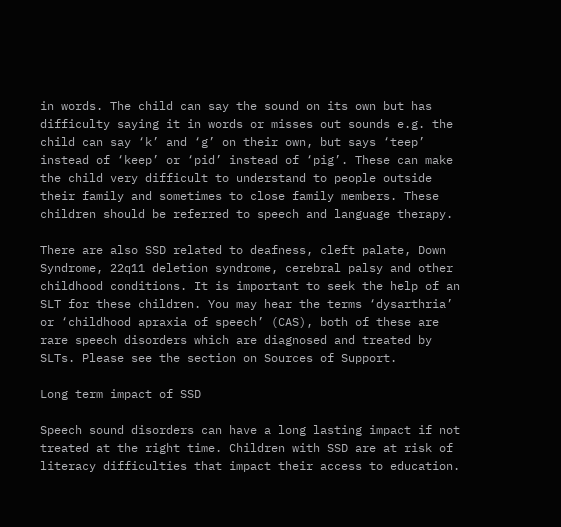in words. The child can say the sound on its own but has difficulty saying it in words or misses out sounds e.g. the child can say ‘k’ and ‘g’ on their own, but says ‘teep’ instead of ‘keep’ or ‘pid’ instead of ‘pig’. These can make the child very difficult to understand to people outside their family and sometimes to close family members. These children should be referred to speech and language therapy.

There are also SSD related to deafness, cleft palate, Down Syndrome, 22q11 deletion syndrome, cerebral palsy and other childhood conditions. It is important to seek the help of an SLT for these children. You may hear the terms ‘dysarthria’ or ‘childhood apraxia of speech’ (CAS), both of these are rare speech disorders which are diagnosed and treated by SLTs. Please see the section on Sources of Support.

Long term impact of SSD

Speech sound disorders can have a long lasting impact if not treated at the right time. Children with SSD are at risk of literacy difficulties that impact their access to education.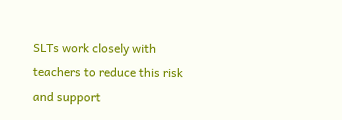SLTs work closely with teachers to reduce this risk and support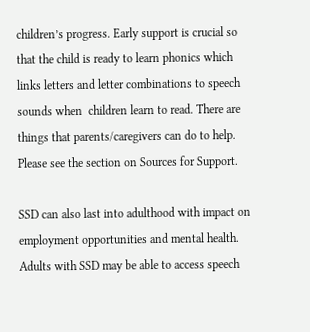children’s progress. Early support is crucial so that the child is ready to learn phonics which links letters and letter combinations to speech sounds when  children learn to read. There are things that parents/caregivers can do to help. Please see the section on Sources for Support.

SSD can also last into adulthood with impact on employment opportunities and mental health. Adults with SSD may be able to access speech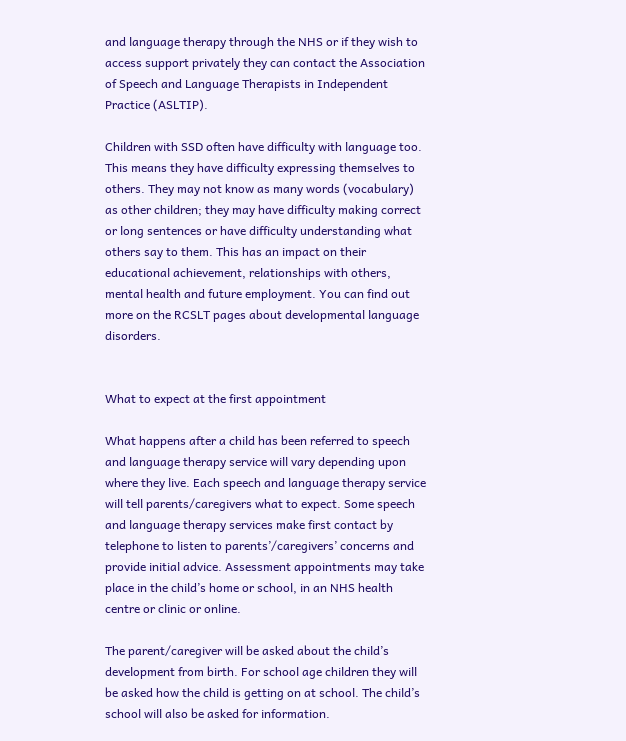and language therapy through the NHS or if they wish to access support privately they can contact the Association of Speech and Language Therapists in Independent Practice (ASLTIP).

Children with SSD often have difficulty with language too. This means they have difficulty expressing themselves to others. They may not know as many words (vocabulary) as other children; they may have difficulty making correct or long sentences or have difficulty understanding what others say to them. This has an impact on their educational achievement, relationships with others, mental health and future employment. You can find out more on the RCSLT pages about developmental language disorders.


What to expect at the first appointment

What happens after a child has been referred to speech and language therapy service will vary depending upon where they live. Each speech and language therapy service will tell parents/caregivers what to expect. Some speech and language therapy services make first contact by telephone to listen to parents’/caregivers’ concerns and provide initial advice. Assessment appointments may take place in the child’s home or school, in an NHS health centre or clinic or online.

The parent/caregiver will be asked about the child’s development from birth. For school age children they will be asked how the child is getting on at school. The child’s school will also be asked for information.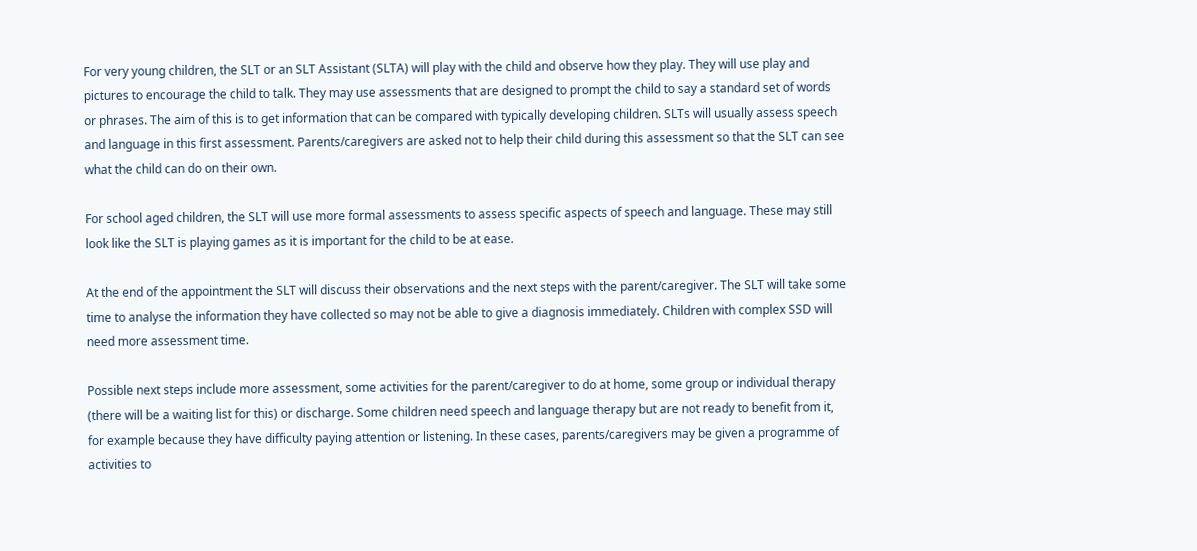For very young children, the SLT or an SLT Assistant (SLTA) will play with the child and observe how they play. They will use play and pictures to encourage the child to talk. They may use assessments that are designed to prompt the child to say a standard set of words or phrases. The aim of this is to get information that can be compared with typically developing children. SLTs will usually assess speech and language in this first assessment. Parents/caregivers are asked not to help their child during this assessment so that the SLT can see what the child can do on their own.

For school aged children, the SLT will use more formal assessments to assess specific aspects of speech and language. These may still look like the SLT is playing games as it is important for the child to be at ease.

At the end of the appointment the SLT will discuss their observations and the next steps with the parent/caregiver. The SLT will take some time to analyse the information they have collected so may not be able to give a diagnosis immediately. Children with complex SSD will need more assessment time.

Possible next steps include more assessment, some activities for the parent/caregiver to do at home, some group or individual therapy (there will be a waiting list for this) or discharge. Some children need speech and language therapy but are not ready to benefit from it, for example because they have difficulty paying attention or listening. In these cases, parents/caregivers may be given a programme of activities to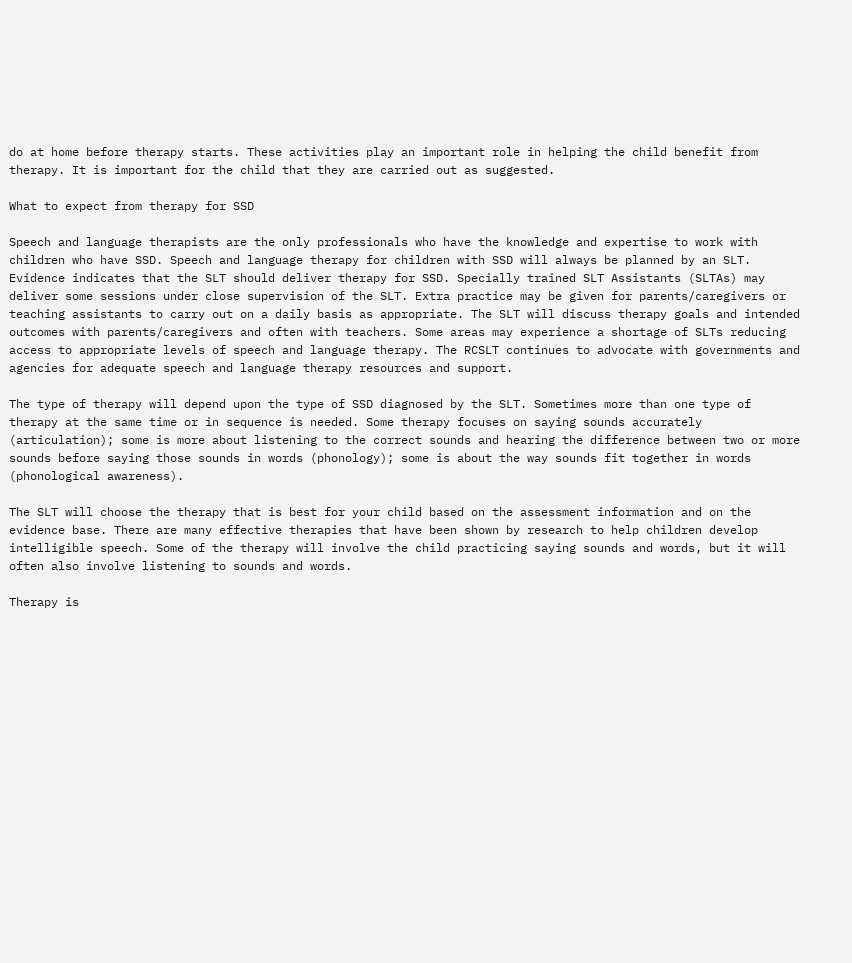do at home before therapy starts. These activities play an important role in helping the child benefit from therapy. It is important for the child that they are carried out as suggested.

What to expect from therapy for SSD

Speech and language therapists are the only professionals who have the knowledge and expertise to work with children who have SSD. Speech and language therapy for children with SSD will always be planned by an SLT. Evidence indicates that the SLT should deliver therapy for SSD. Specially trained SLT Assistants (SLTAs) may deliver some sessions under close supervision of the SLT. Extra practice may be given for parents/caregivers or teaching assistants to carry out on a daily basis as appropriate. The SLT will discuss therapy goals and intended outcomes with parents/caregivers and often with teachers. Some areas may experience a shortage of SLTs reducing access to appropriate levels of speech and language therapy. The RCSLT continues to advocate with governments and agencies for adequate speech and language therapy resources and support.

The type of therapy will depend upon the type of SSD diagnosed by the SLT. Sometimes more than one type of therapy at the same time or in sequence is needed. Some therapy focuses on saying sounds accurately (articulation); some is more about listening to the correct sounds and hearing the difference between two or more sounds before saying those sounds in words (phonology); some is about the way sounds fit together in words (phonological awareness).

The SLT will choose the therapy that is best for your child based on the assessment information and on the evidence base. There are many effective therapies that have been shown by research to help children develop intelligible speech. Some of the therapy will involve the child practicing saying sounds and words, but it will often also involve listening to sounds and words.

Therapy is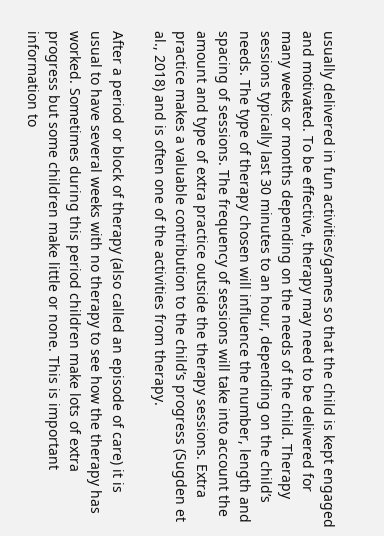usually delivered in fun activities/games so that the child is kept engaged and motivated. To be effective, therapy may need to be delivered for many weeks or months depending on the needs of the child. Therapy sessions typically last 30 minutes to an hour, depending on the child’s needs. The type of therapy chosen will influence the number, length and spacing of sessions. The frequency of sessions will take into account the amount and type of extra practice outside the therapy sessions. Extra practice makes a valuable contribution to the child’s progress (Sugden et al., 2018) and is often one of the activities from therapy.

After a period or block of therapy (also called an episode of care) it is usual to have several weeks with no therapy to see how the therapy has worked. Sometimes during this period children make lots of extra progress but some children make little or none. This is important information to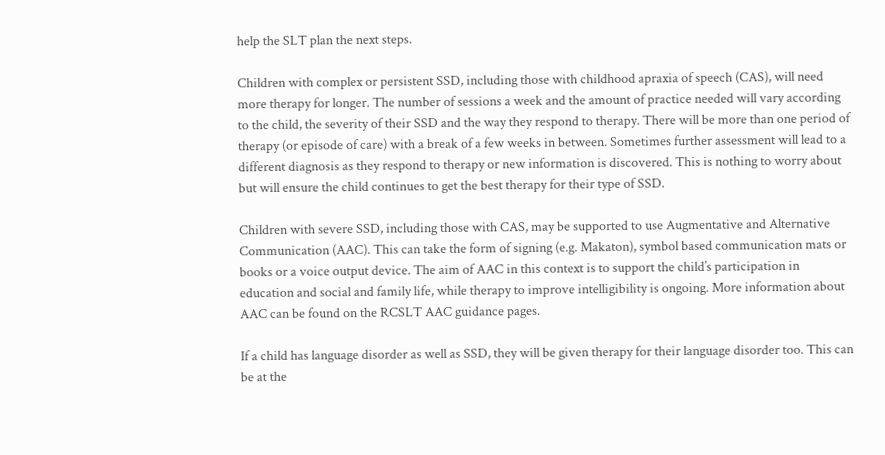help the SLT plan the next steps.

Children with complex or persistent SSD, including those with childhood apraxia of speech (CAS), will need more therapy for longer. The number of sessions a week and the amount of practice needed will vary according to the child, the severity of their SSD and the way they respond to therapy. There will be more than one period of therapy (or episode of care) with a break of a few weeks in between. Sometimes further assessment will lead to a different diagnosis as they respond to therapy or new information is discovered. This is nothing to worry about but will ensure the child continues to get the best therapy for their type of SSD.

Children with severe SSD, including those with CAS, may be supported to use Augmentative and Alternative Communication (AAC). This can take the form of signing (e.g. Makaton), symbol based communication mats or books or a voice output device. The aim of AAC in this context is to support the child’s participation in education and social and family life, while therapy to improve intelligibility is ongoing. More information about AAC can be found on the RCSLT AAC guidance pages.

If a child has language disorder as well as SSD, they will be given therapy for their language disorder too. This can be at the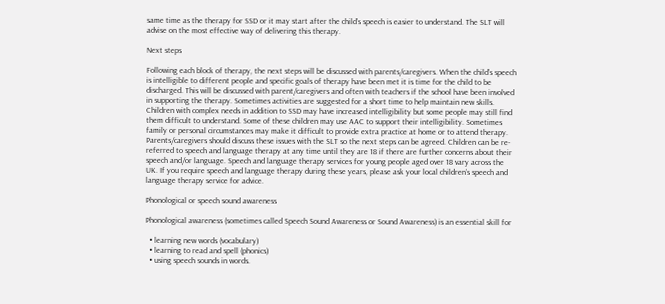same time as the therapy for SSD or it may start after the child’s speech is easier to understand. The SLT will advise on the most effective way of delivering this therapy.

Next steps

Following each block of therapy, the next steps will be discussed with parents/caregivers. When the child’s speech is intelligible to different people and specific goals of therapy have been met it is time for the child to be discharged. This will be discussed with parent/caregivers and often with teachers if the school have been involved in supporting the therapy. Sometimes activities are suggested for a short time to help maintain new skills. Children with complex needs in addition to SSD may have increased intelligibility but some people may still find them difficult to understand. Some of these children may use AAC to support their intelligibility. Sometimes family or personal circumstances may make it difficult to provide extra practice at home or to attend therapy. Parents/caregivers should discuss these issues with the SLT so the next steps can be agreed. Children can be re-referred to speech and language therapy at any time until they are 18 if there are further concerns about their speech and/or language. Speech and language therapy services for young people aged over 18 vary across the UK. If you require speech and language therapy during these years, please ask your local children’s speech and language therapy service for advice.

Phonological or speech sound awareness

Phonological awareness (sometimes called Speech Sound Awareness or Sound Awareness) is an essential skill for

  • learning new words (vocabulary)
  • learning to read and spell (phonics)
  • using speech sounds in words.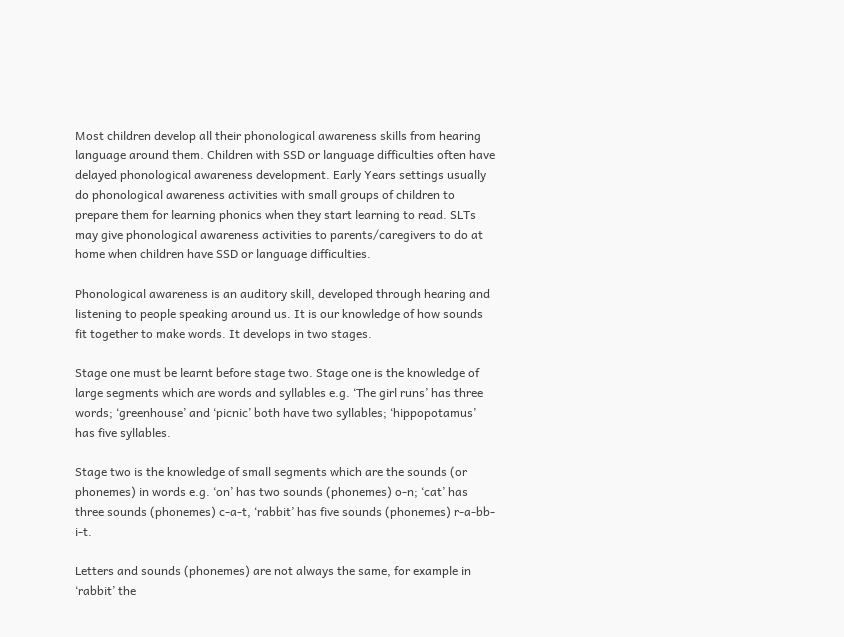Most children develop all their phonological awareness skills from hearing language around them. Children with SSD or language difficulties often have delayed phonological awareness development. Early Years settings usually do phonological awareness activities with small groups of children to prepare them for learning phonics when they start learning to read. SLTs may give phonological awareness activities to parents/caregivers to do at home when children have SSD or language difficulties.

Phonological awareness is an auditory skill, developed through hearing and listening to people speaking around us. It is our knowledge of how sounds fit together to make words. It develops in two stages.

Stage one must be learnt before stage two. Stage one is the knowledge of large segments which are words and syllables e.g. ‘The girl runs’ has three words; ‘greenhouse’ and ‘picnic’ both have two syllables; ‘hippopotamus’ has five syllables.

Stage two is the knowledge of small segments which are the sounds (or phonemes) in words e.g. ‘on’ has two sounds (phonemes) o-n; ‘cat’ has three sounds (phonemes) c-a-t, ‘rabbit’ has five sounds (phonemes) r-a-bb-i-t.

Letters and sounds (phonemes) are not always the same, for example in ‘rabbit’ the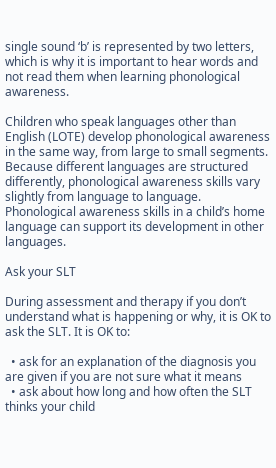single sound ‘b’ is represented by two letters, which is why it is important to hear words and not read them when learning phonological awareness.

Children who speak languages other than English (LOTE) develop phonological awareness in the same way, from large to small segments. Because different languages are structured differently, phonological awareness skills vary slightly from language to language. Phonological awareness skills in a child’s home language can support its development in other languages.

Ask your SLT

During assessment and therapy if you don’t understand what is happening or why, it is OK to ask the SLT. It is OK to:

  • ask for an explanation of the diagnosis you are given if you are not sure what it means
  • ask about how long and how often the SLT thinks your child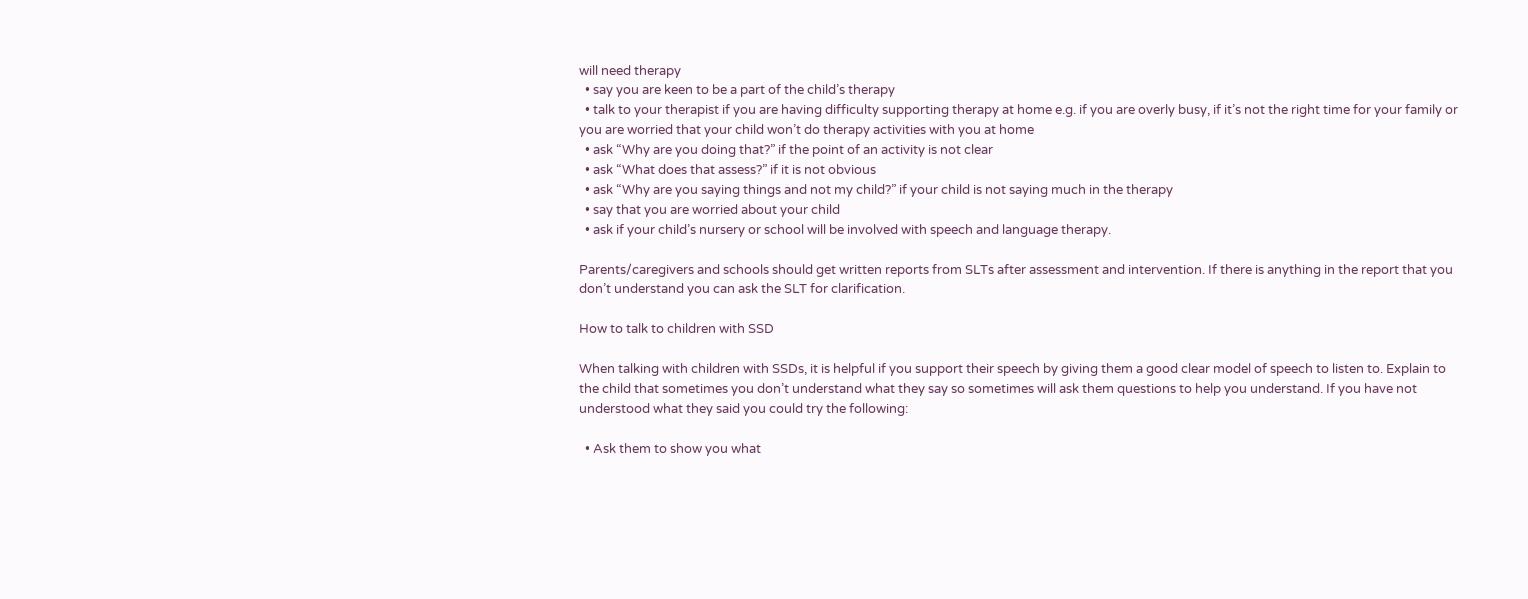will need therapy
  • say you are keen to be a part of the child’s therapy
  • talk to your therapist if you are having difficulty supporting therapy at home e.g. if you are overly busy, if it’s not the right time for your family or you are worried that your child won’t do therapy activities with you at home
  • ask “Why are you doing that?” if the point of an activity is not clear
  • ask “What does that assess?” if it is not obvious
  • ask “Why are you saying things and not my child?” if your child is not saying much in the therapy
  • say that you are worried about your child
  • ask if your child’s nursery or school will be involved with speech and language therapy.

Parents/caregivers and schools should get written reports from SLTs after assessment and intervention. If there is anything in the report that you don’t understand you can ask the SLT for clarification.

How to talk to children with SSD

When talking with children with SSDs, it is helpful if you support their speech by giving them a good clear model of speech to listen to. Explain to the child that sometimes you don’t understand what they say so sometimes will ask them questions to help you understand. If you have not understood what they said you could try the following:

  • Ask them to show you what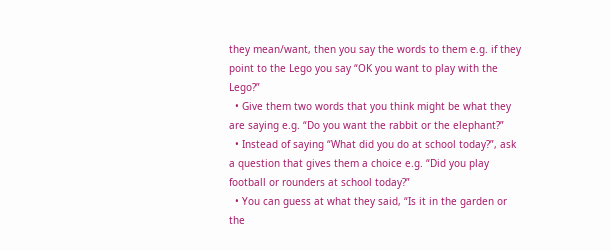they mean/want, then you say the words to them e.g. if they point to the Lego you say “OK you want to play with the Lego?”
  • Give them two words that you think might be what they are saying e.g. “Do you want the rabbit or the elephant?”
  • Instead of saying “What did you do at school today?”, ask a question that gives them a choice e.g. “Did you play football or rounders at school today?”
  • You can guess at what they said, “Is it in the garden or the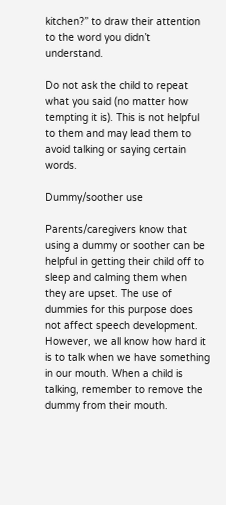kitchen?” to draw their attention to the word you didn’t understand.

Do not ask the child to repeat what you said (no matter how tempting it is). This is not helpful to them and may lead them to avoid talking or saying certain words.

Dummy/soother use

Parents/caregivers know that using a dummy or soother can be helpful in getting their child off to sleep and calming them when they are upset. The use of dummies for this purpose does not affect speech development. However, we all know how hard it is to talk when we have something in our mouth. When a child is talking, remember to remove the dummy from their mouth.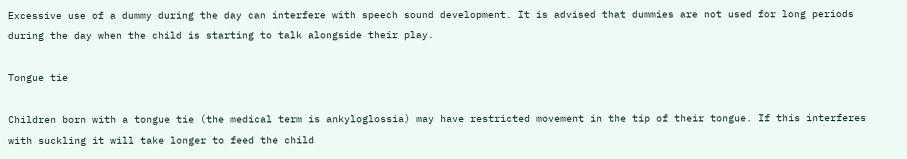Excessive use of a dummy during the day can interfere with speech sound development. It is advised that dummies are not used for long periods during the day when the child is starting to talk alongside their play.

Tongue tie

Children born with a tongue tie (the medical term is ankyloglossia) may have restricted movement in the tip of their tongue. If this interferes with suckling it will take longer to feed the child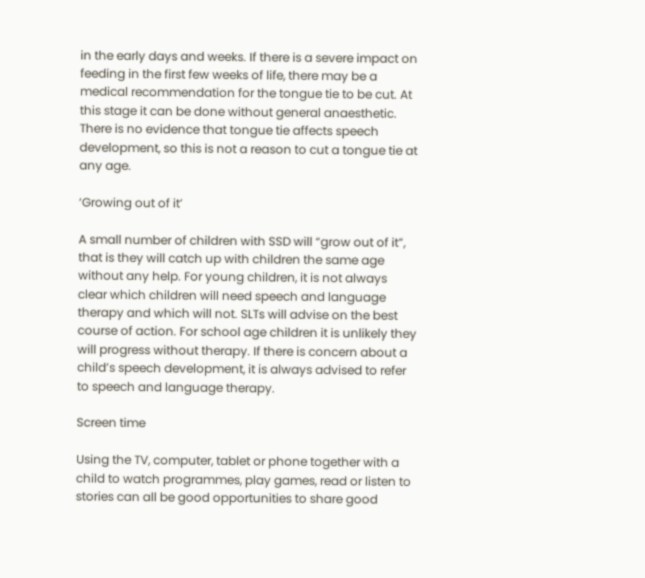in the early days and weeks. If there is a severe impact on feeding in the first few weeks of life, there may be a medical recommendation for the tongue tie to be cut. At this stage it can be done without general anaesthetic. There is no evidence that tongue tie affects speech development, so this is not a reason to cut a tongue tie at any age.

‘Growing out of it’

A small number of children with SSD will “grow out of it”, that is they will catch up with children the same age without any help. For young children, it is not always clear which children will need speech and language therapy and which will not. SLTs will advise on the best course of action. For school age children it is unlikely they will progress without therapy. If there is concern about a child’s speech development, it is always advised to refer to speech and language therapy.

Screen time

Using the TV, computer, tablet or phone together with a child to watch programmes, play games, read or listen to stories can all be good opportunities to share good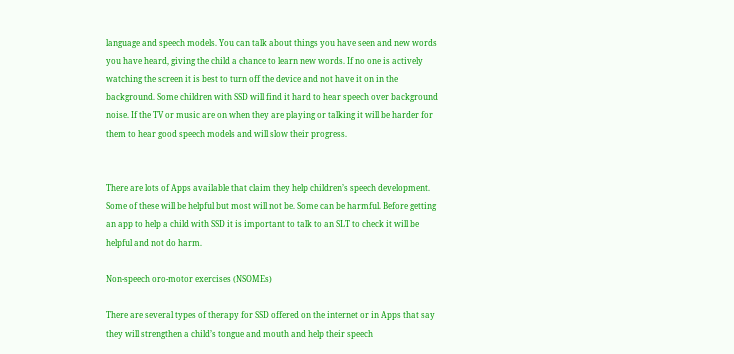language and speech models. You can talk about things you have seen and new words you have heard, giving the child a chance to learn new words. If no one is actively watching the screen it is best to turn off the device and not have it on in the background. Some children with SSD will find it hard to hear speech over background noise. If the TV or music are on when they are playing or talking it will be harder for them to hear good speech models and will slow their progress.


There are lots of Apps available that claim they help children’s speech development. Some of these will be helpful but most will not be. Some can be harmful. Before getting an app to help a child with SSD it is important to talk to an SLT to check it will be helpful and not do harm.

Non-speech oro-motor exercises (NSOMEs)

There are several types of therapy for SSD offered on the internet or in Apps that say they will strengthen a child’s tongue and mouth and help their speech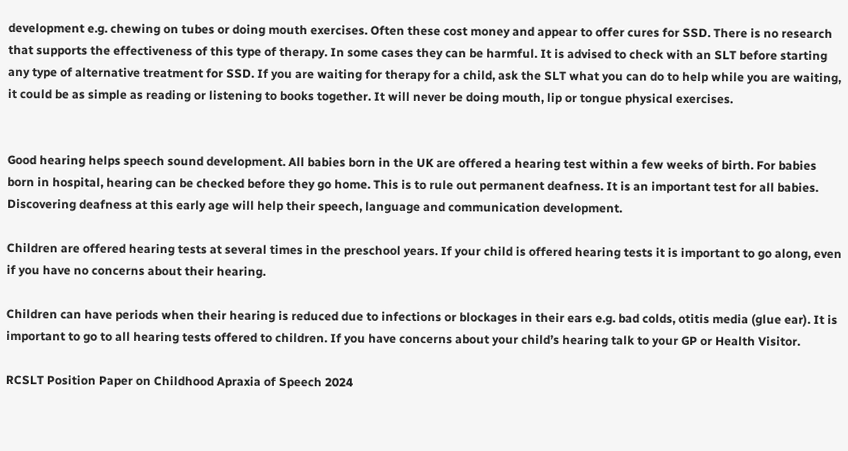development e.g. chewing on tubes or doing mouth exercises. Often these cost money and appear to offer cures for SSD. There is no research that supports the effectiveness of this type of therapy. In some cases they can be harmful. It is advised to check with an SLT before starting any type of alternative treatment for SSD. If you are waiting for therapy for a child, ask the SLT what you can do to help while you are waiting, it could be as simple as reading or listening to books together. It will never be doing mouth, lip or tongue physical exercises.


Good hearing helps speech sound development. All babies born in the UK are offered a hearing test within a few weeks of birth. For babies born in hospital, hearing can be checked before they go home. This is to rule out permanent deafness. It is an important test for all babies. Discovering deafness at this early age will help their speech, language and communication development.

Children are offered hearing tests at several times in the preschool years. If your child is offered hearing tests it is important to go along, even if you have no concerns about their hearing.

Children can have periods when their hearing is reduced due to infections or blockages in their ears e.g. bad colds, otitis media (glue ear). It is important to go to all hearing tests offered to children. If you have concerns about your child’s hearing talk to your GP or Health Visitor.

RCSLT Position Paper on Childhood Apraxia of Speech 2024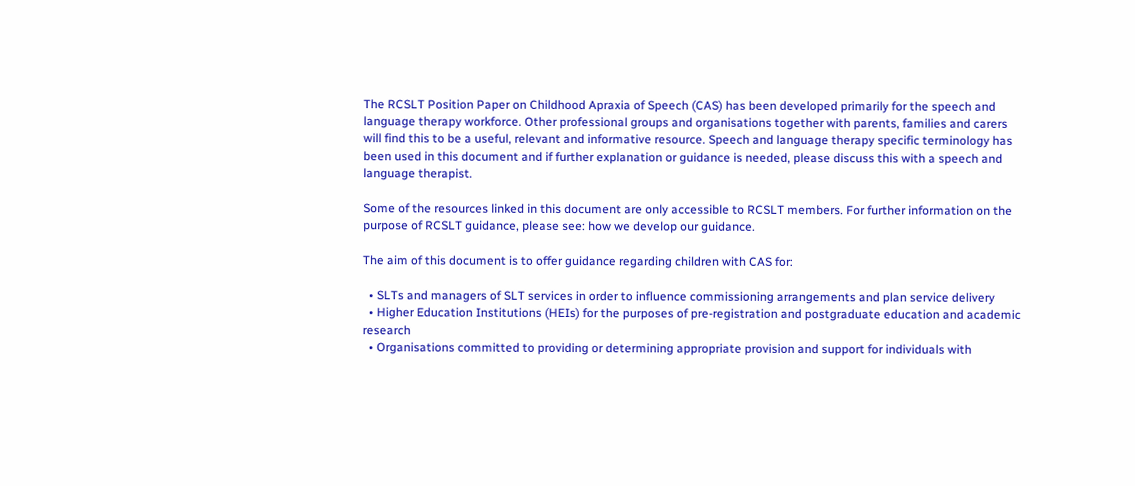The RCSLT Position Paper on Childhood Apraxia of Speech (CAS) has been developed primarily for the speech and language therapy workforce. Other professional groups and organisations together with parents, families and carers will find this to be a useful, relevant and informative resource. Speech and language therapy specific terminology has been used in this document and if further explanation or guidance is needed, please discuss this with a speech and language therapist.

Some of the resources linked in this document are only accessible to RCSLT members. For further information on the purpose of RCSLT guidance, please see: how we develop our guidance.

The aim of this document is to offer guidance regarding children with CAS for:

  • SLTs and managers of SLT services in order to influence commissioning arrangements and plan service delivery
  • Higher Education Institutions (HEIs) for the purposes of pre-registration and postgraduate education and academic research
  • Organisations committed to providing or determining appropriate provision and support for individuals with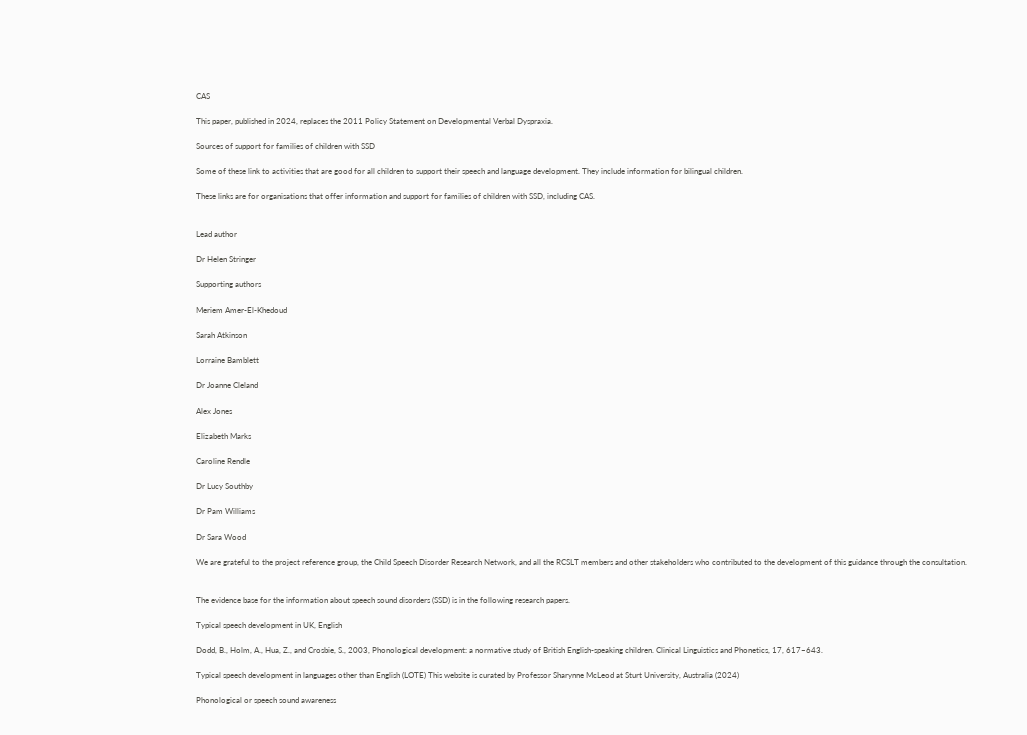CAS

This paper, published in 2024, replaces the 2011 Policy Statement on Developmental Verbal Dyspraxia.

Sources of support for families of children with SSD

Some of these link to activities that are good for all children to support their speech and language development. They include information for bilingual children.

These links are for organisations that offer information and support for families of children with SSD, including CAS.


Lead author

Dr Helen Stringer

Supporting authors

Meriem Amer-El-Khedoud

Sarah Atkinson

Lorraine Bamblett

Dr Joanne Cleland

Alex Jones

Elizabeth Marks

Caroline Rendle

Dr Lucy Southby

Dr Pam Williams

Dr Sara Wood

We are grateful to the project reference group, the Child Speech Disorder Research Network, and all the RCSLT members and other stakeholders who contributed to the development of this guidance through the consultation.


The evidence base for the information about speech sound disorders (SSD) is in the following research papers.

Typical speech development in UK, English

Dodd, B., Holm, A., Hua, Z., and Crosbie, S., 2003, Phonological development: a normative study of British English‐speaking children. Clinical Linguistics and Phonetics, 17, 617–643.

Typical speech development in languages other than English (LOTE) This website is curated by Professor Sharynne McLeod at Sturt University, Australia (2024)

Phonological or speech sound awareness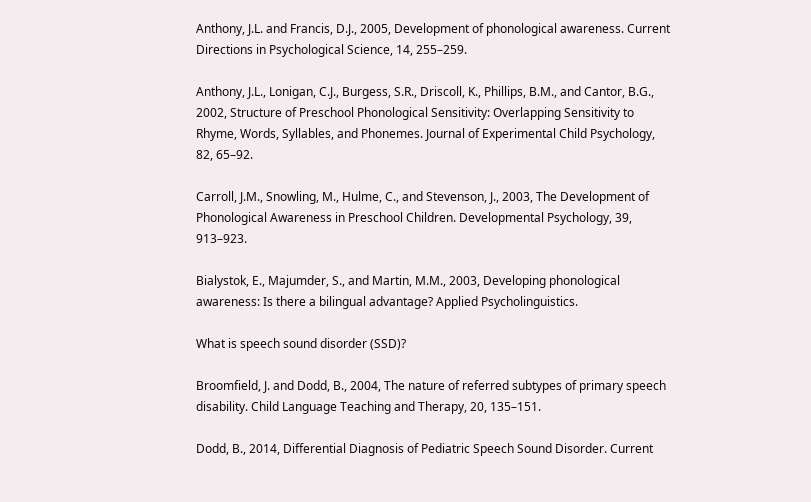Anthony, J.L. and Francis, D.J., 2005, Development of phonological awareness. Current Directions in Psychological Science, 14, 255–259.

Anthony, J.L., Lonigan, C.J., Burgess, S.R., Driscoll, K., Phillips, B.M., and Cantor, B.G., 2002, Structure of Preschool Phonological Sensitivity: Overlapping Sensitivity to Rhyme, Words, Syllables, and Phonemes. Journal of Experimental Child Psychology, 82, 65–92.

Carroll, J.M., Snowling, M., Hulme, C., and Stevenson, J., 2003, The Development of Phonological Awareness in Preschool Children. Developmental Psychology, 39, 913–923.

Bialystok, E., Majumder, S., and Martin, M.M., 2003, Developing phonological awareness: Is there a bilingual advantage? Applied Psycholinguistics.

What is speech sound disorder (SSD)?

Broomfield, J. and Dodd, B., 2004, The nature of referred subtypes of primary speech disability. Child Language Teaching and Therapy, 20, 135–151.

Dodd, B., 2014, Differential Diagnosis of Pediatric Speech Sound Disorder. Current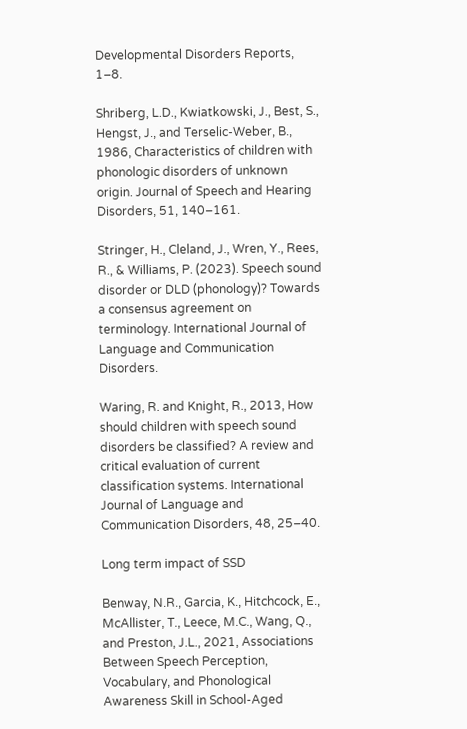Developmental Disorders Reports, 1–8.

Shriberg, L.D., Kwiatkowski, J., Best, S., Hengst, J., and Terselic-Weber, B., 1986, Characteristics of children with phonologic disorders of unknown origin. Journal of Speech and Hearing Disorders, 51, 140–161.

Stringer, H., Cleland, J., Wren, Y., Rees, R., & Williams, P. (2023). Speech sound disorder or DLD (phonology)? Towards a consensus agreement on terminology. International Journal of Language and Communication Disorders.

Waring, R. and Knight, R., 2013, How should children with speech sound disorders be classified? A review and critical evaluation of current classification systems. International Journal of Language and Communication Disorders, 48, 25–40.

Long term impact of SSD

Benway, N.R., Garcia, K., Hitchcock, E., McAllister, T., Leece, M.C., Wang, Q., and Preston, J.L., 2021, Associations Between Speech Perception, Vocabulary, and Phonological Awareness Skill in School-Aged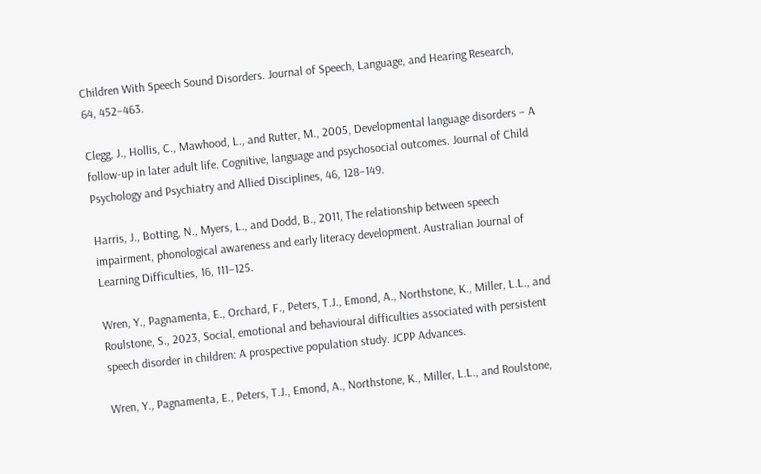Children With Speech Sound Disorders. Journal of Speech, Language, and Hearing Research, 64, 452–463.

Clegg, J., Hollis, C., Mawhood, L., and Rutter, M., 2005, Developmental language disorders – A follow-up in later adult life. Cognitive, language and psychosocial outcomes. Journal of Child Psychology and Psychiatry and Allied Disciplines, 46, 128–149.

Harris, J., Botting, N., Myers, L., and Dodd, B., 2011, The relationship between speech impairment, phonological awareness and early literacy development. Australian Journal of Learning Difficulties, 16, 111–125.

Wren, Y., Pagnamenta, E., Orchard, F., Peters, T.J., Emond, A., Northstone, K., Miller, L.L., and Roulstone, S., 2023, Social, emotional and behavioural difficulties associated with persistent speech disorder in children: A prospective population study. JCPP Advances.

Wren, Y., Pagnamenta, E., Peters, T.J., Emond, A., Northstone, K., Miller, L.L., and Roulstone,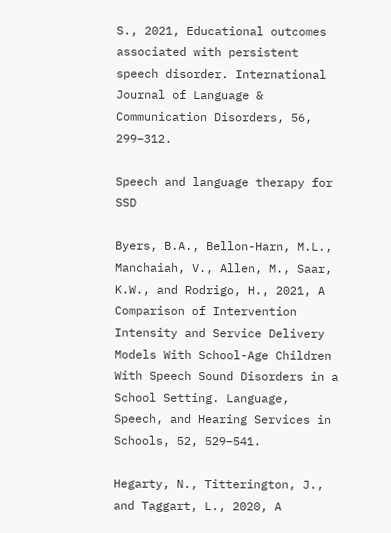S., 2021, Educational outcomes associated with persistent speech disorder. International Journal of Language & Communication Disorders, 56, 299–312.

Speech and language therapy for SSD

Byers, B.A., Bellon-Harn, M.L., Manchaiah, V., Allen, M., Saar, K.W., and Rodrigo, H., 2021, A Comparison of Intervention Intensity and Service Delivery Models With School-Age Children With Speech Sound Disorders in a School Setting. Language, Speech, and Hearing Services in Schools, 52, 529–541.

Hegarty, N., Titterington, J., and Taggart, L., 2020, A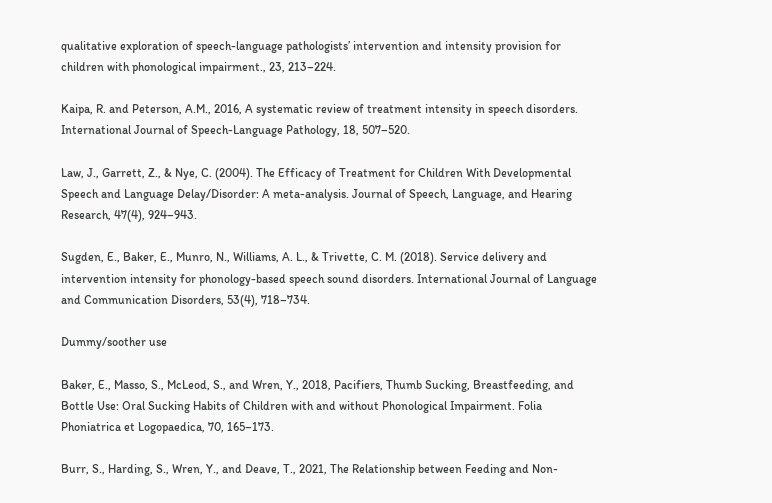qualitative exploration of speech-language pathologists’ intervention and intensity provision for children with phonological impairment., 23, 213–224.

Kaipa, R. and Peterson, A.M., 2016, A systematic review of treatment intensity in speech disorders. International Journal of Speech-Language Pathology, 18, 507–520.

Law, J., Garrett, Z., & Nye, C. (2004). The Efficacy of Treatment for Children With Developmental Speech and Language Delay/Disorder: A meta-analysis. Journal of Speech, Language, and Hearing Research, 47(4), 924–943.

Sugden, E., Baker, E., Munro, N., Williams, A. L., & Trivette, C. M. (2018). Service delivery and intervention intensity for phonology-based speech sound disorders. International Journal of Language and Communication Disorders, 53(4), 718–734.

Dummy/soother use

Baker, E., Masso, S., McLeod, S., and Wren, Y., 2018, Pacifiers, Thumb Sucking, Breastfeeding, and Bottle Use: Oral Sucking Habits of Children with and without Phonological Impairment. Folia Phoniatrica et Logopaedica, 70, 165–173.

Burr, S., Harding, S., Wren, Y., and Deave, T., 2021, The Relationship between Feeding and Non-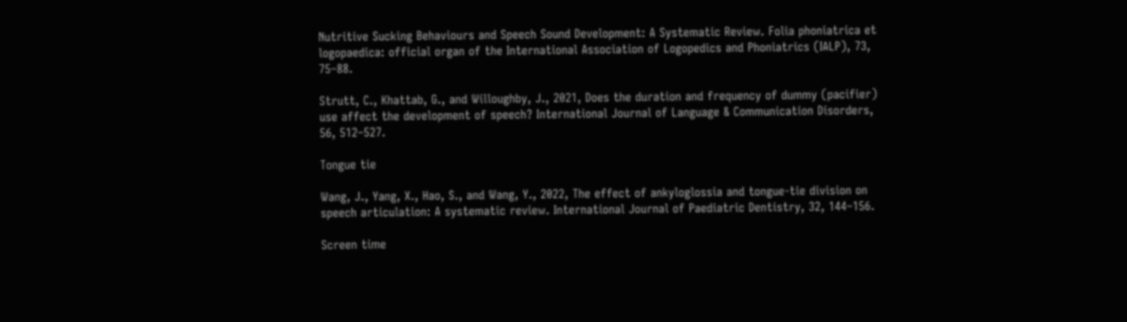Nutritive Sucking Behaviours and Speech Sound Development: A Systematic Review. Folia phoniatrica et logopaedica: official organ of the International Association of Logopedics and Phoniatrics (IALP), 73, 75–88.

Strutt, C., Khattab, G., and Willoughby, J., 2021, Does the duration and frequency of dummy (pacifier) use affect the development of speech? International Journal of Language & Communication Disorders, 56, 512–527.

Tongue tie

Wang, J., Yang, X., Hao, S., and Wang, Y., 2022, The effect of ankyloglossia and tongue-tie division on speech articulation: A systematic review. International Journal of Paediatric Dentistry, 32, 144–156.

Screen time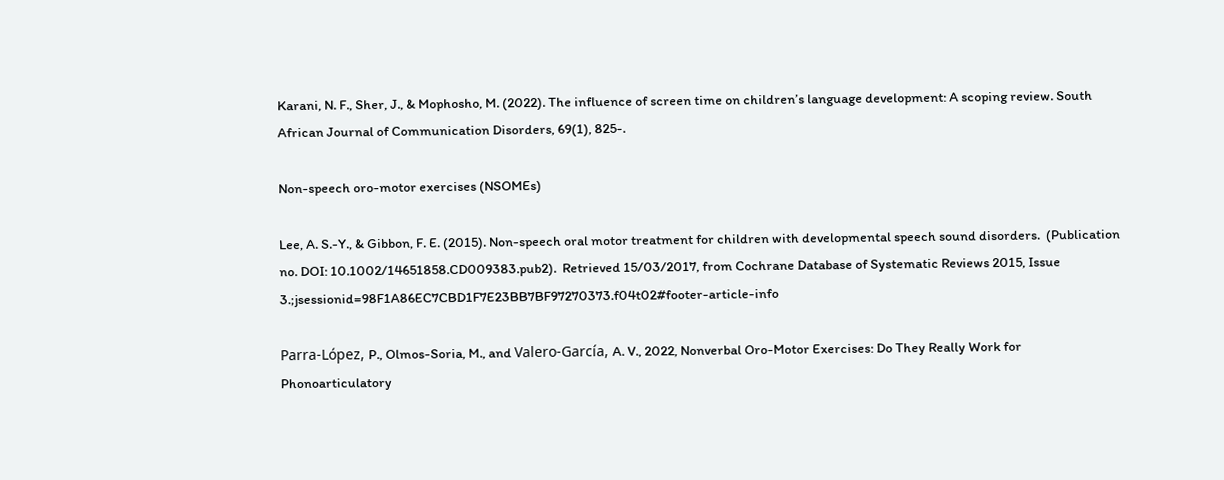Karani, N. F., Sher, J., & Mophosho, M. (2022). The influence of screen time on children’s language development: A scoping review. South African Journal of Communication Disorders, 69(1), 825-.

Non-speech oro-motor exercises (NSOMEs)

Lee, A. S.-Y., & Gibbon, F. E. (2015). Non-speech oral motor treatment for children with developmental speech sound disorders.  (Publication no. DOI: 10.1002/14651858.CD009383.pub2).  Retrieved 15/03/2017, from Cochrane Database of Systematic Reviews 2015, Issue 3.;jsessionid=98F1A86EC7CBD1F7E23BB7BF97270373.f04t02#footer-article-info

Parra-López, P., Olmos-Soria, M., and Valero-García, A. V., 2022, Nonverbal Oro-Motor Exercises: Do They Really Work for Phonoarticulatory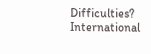Difficulties? International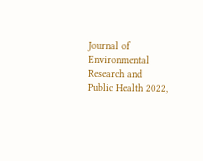Journal of Environmental Research and Public Health 2022,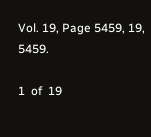Vol. 19, Page 5459, 19, 5459.

1  of  19